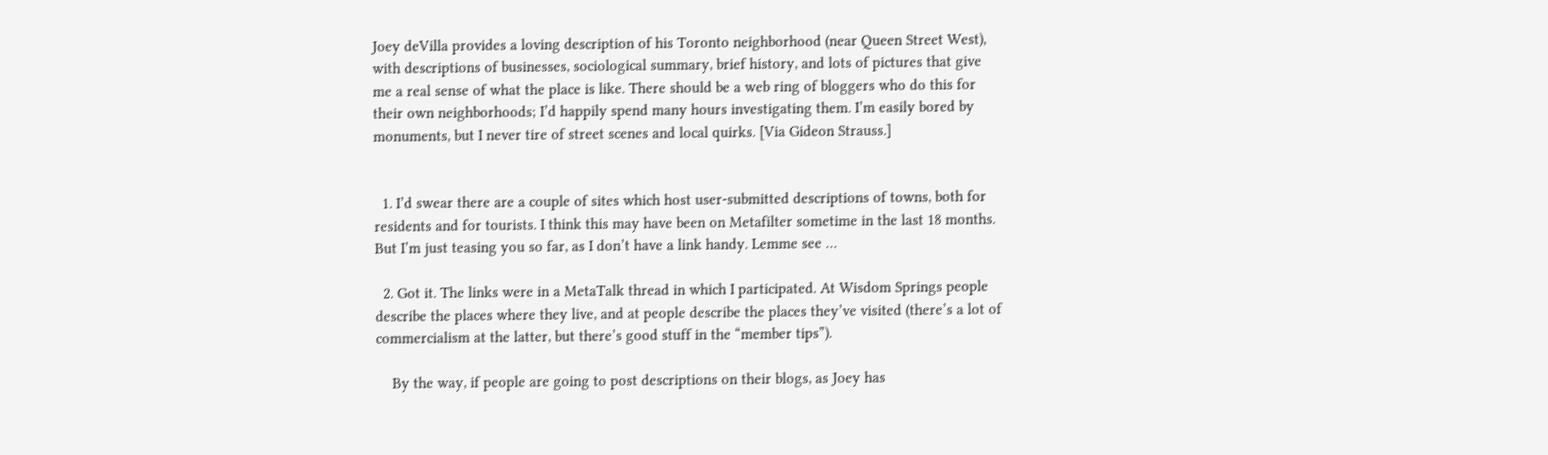Joey deVilla provides a loving description of his Toronto neighborhood (near Queen Street West), with descriptions of businesses, sociological summary, brief history, and lots of pictures that give me a real sense of what the place is like. There should be a web ring of bloggers who do this for their own neighborhoods; I’d happily spend many hours investigating them. I’m easily bored by monuments, but I never tire of street scenes and local quirks. [Via Gideon Strauss.]


  1. I’d swear there are a couple of sites which host user-submitted descriptions of towns, both for residents and for tourists. I think this may have been on Metafilter sometime in the last 18 months. But I’m just teasing you so far, as I don’t have a link handy. Lemme see …

  2. Got it. The links were in a MetaTalk thread in which I participated. At Wisdom Springs people describe the places where they live, and at people describe the places they’ve visited (there’s a lot of commercialism at the latter, but there’s good stuff in the “member tips”).

    By the way, if people are going to post descriptions on their blogs, as Joey has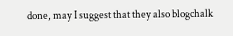done, may I suggest that they also blogchalk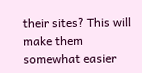their sites? This will make them somewhat easier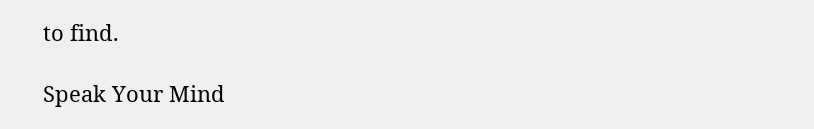to find.

Speak Your Mind